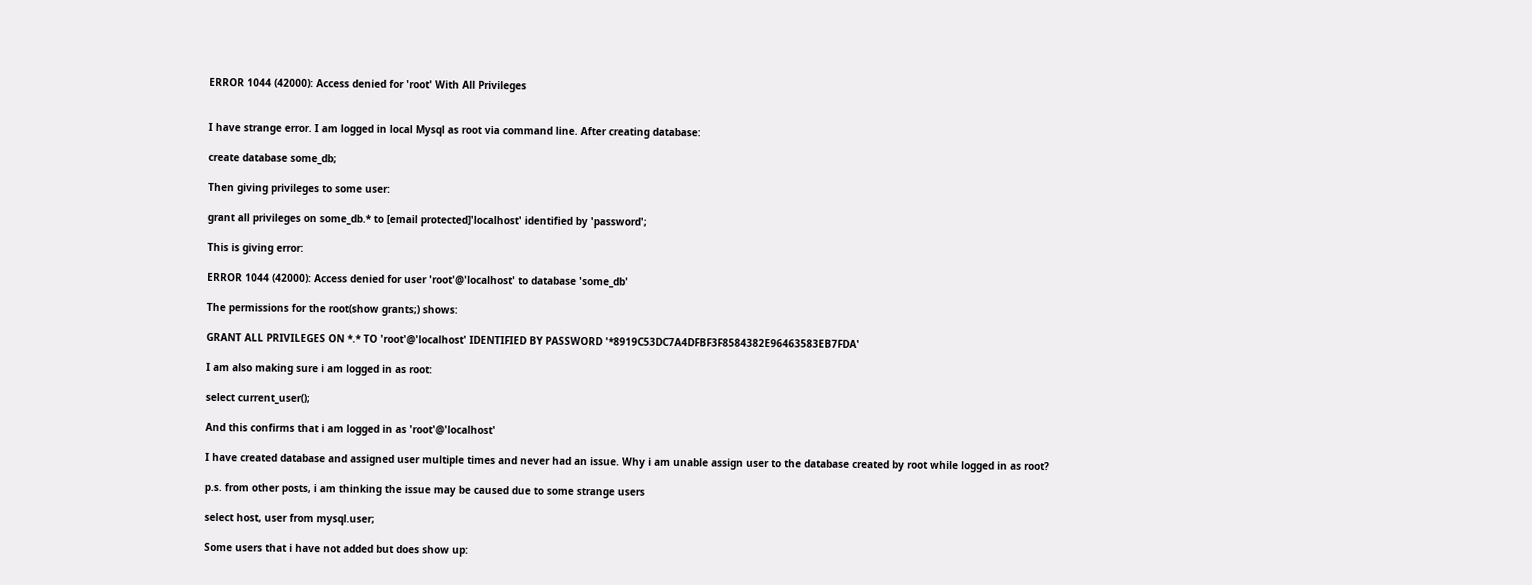ERROR 1044 (42000): Access denied for 'root' With All Privileges


I have strange error. I am logged in local Mysql as root via command line. After creating database:

create database some_db;

Then giving privileges to some user:

grant all privileges on some_db.* to [email protected]'localhost' identified by 'password';

This is giving error:

ERROR 1044 (42000): Access denied for user 'root'@'localhost' to database 'some_db'

The permissions for the root(show grants;) shows:

GRANT ALL PRIVILEGES ON *.* TO 'root'@'localhost' IDENTIFIED BY PASSWORD '*8919C53DC7A4DFBF3F8584382E96463583EB7FDA'

I am also making sure i am logged in as root:

select current_user();

And this confirms that i am logged in as 'root'@'localhost'

I have created database and assigned user multiple times and never had an issue. Why i am unable assign user to the database created by root while logged in as root?

p.s. from other posts, i am thinking the issue may be caused due to some strange users

select host, user from mysql.user;

Some users that i have not added but does show up: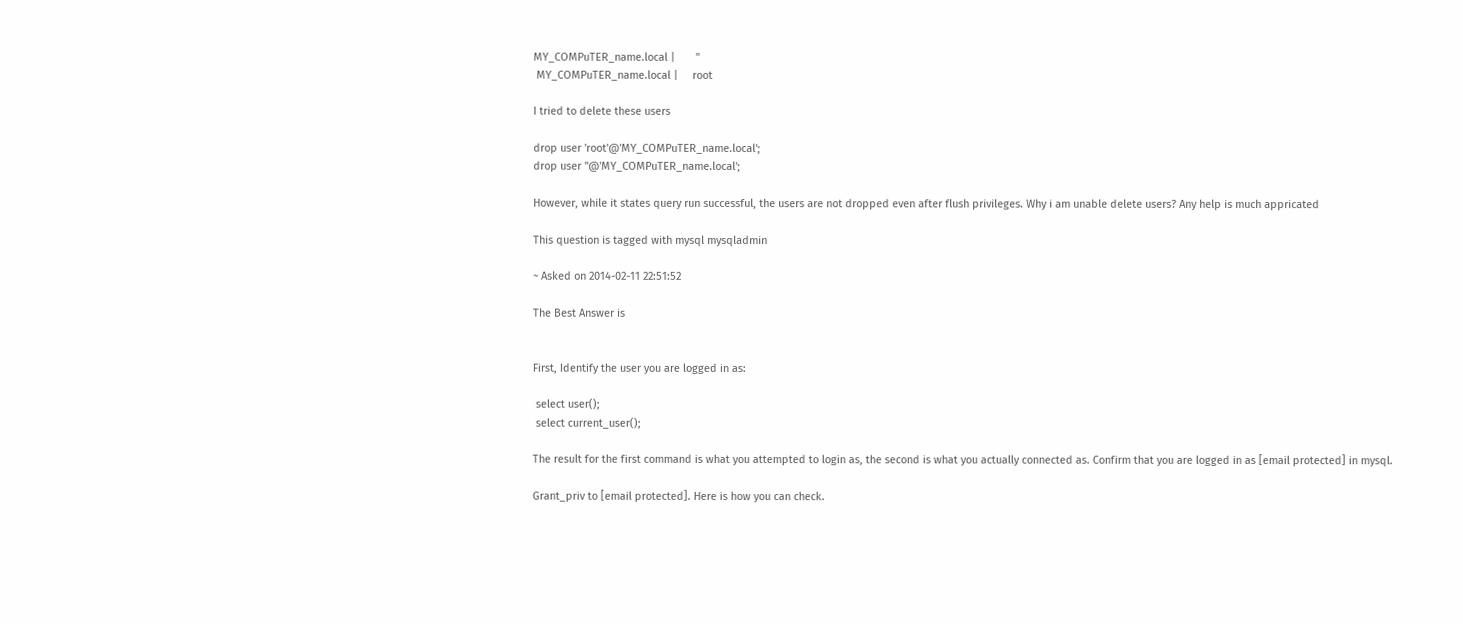MY_COMPuTER_name.local |       ''
 MY_COMPuTER_name.local |     root

I tried to delete these users

drop user 'root'@'MY_COMPuTER_name.local';
drop user ''@'MY_COMPuTER_name.local';

However, while it states query run successful, the users are not dropped even after flush privileges. Why i am unable delete users? Any help is much appricated

This question is tagged with mysql mysqladmin

~ Asked on 2014-02-11 22:51:52

The Best Answer is


First, Identify the user you are logged in as:

 select user();
 select current_user();

The result for the first command is what you attempted to login as, the second is what you actually connected as. Confirm that you are logged in as [email protected] in mysql.

Grant_priv to [email protected]. Here is how you can check.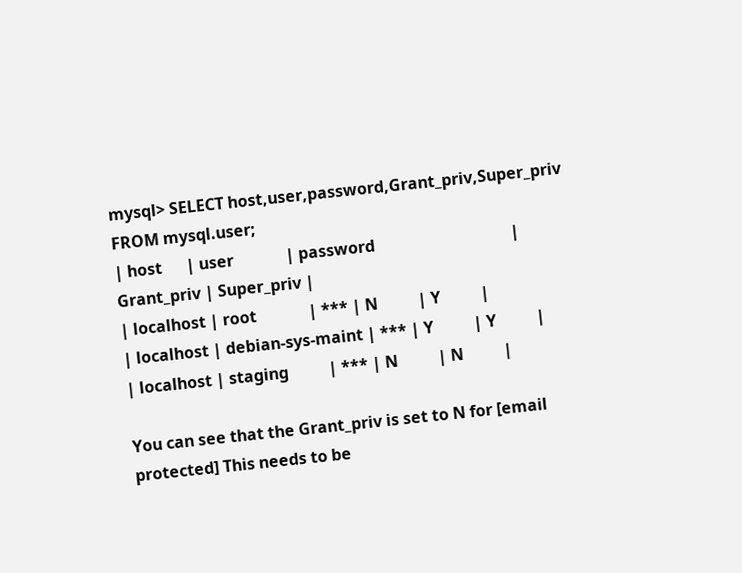mysql> SELECT host,user,password,Grant_priv,Super_priv FROM mysql.user;
| host      | user             | password                                  | Grant_priv | Super_priv |
| localhost | root             | *** | N          | Y          |
| localhost | debian-sys-maint | *** | Y          | Y          |
| localhost | staging          | *** | N          | N          |

You can see that the Grant_priv is set to N for [email protected] This needs to be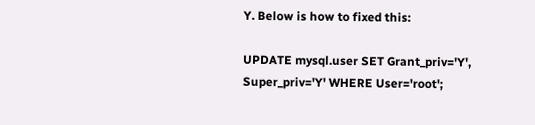Y. Below is how to fixed this:

UPDATE mysql.user SET Grant_priv='Y', Super_priv='Y' WHERE User='root';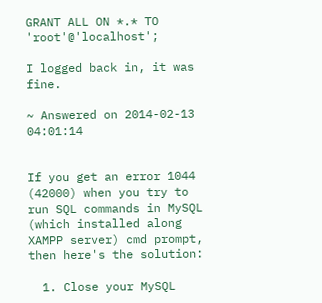GRANT ALL ON *.* TO 'root'@'localhost';

I logged back in, it was fine.

~ Answered on 2014-02-13 04:01:14


If you get an error 1044 (42000) when you try to run SQL commands in MySQL (which installed along XAMPP server) cmd prompt, then here's the solution:

  1. Close your MySQL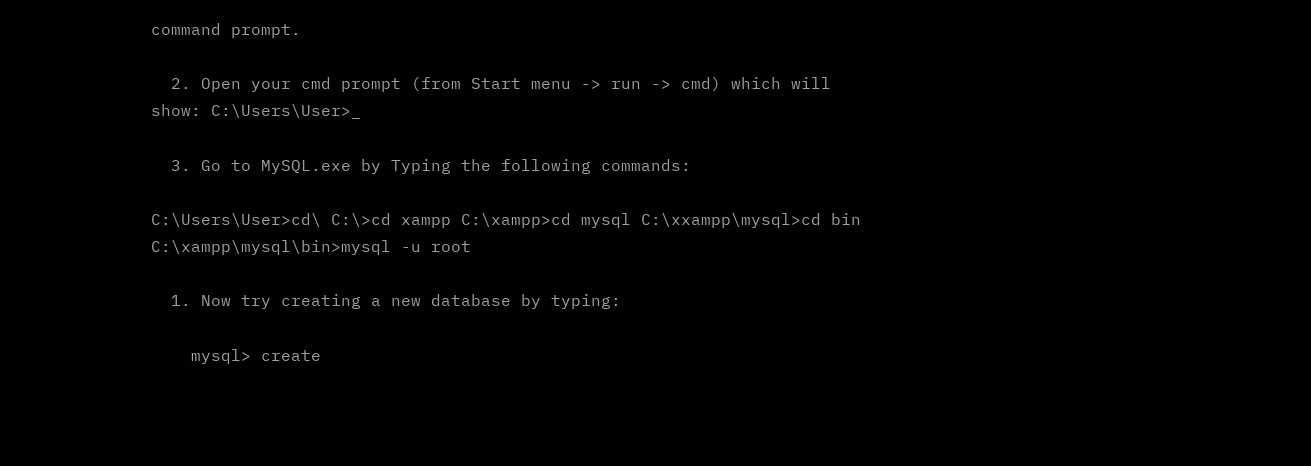command prompt.

  2. Open your cmd prompt (from Start menu -> run -> cmd) which will show: C:\Users\User>_

  3. Go to MySQL.exe by Typing the following commands:

C:\Users\User>cd\ C:\>cd xampp C:\xampp>cd mysql C:\xxampp\mysql>cd bin C:\xampp\mysql\bin>mysql -u root

  1. Now try creating a new database by typing:

    mysql> create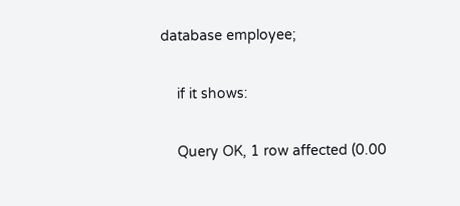database employee;

    if it shows:

    Query OK, 1 row affected (0.00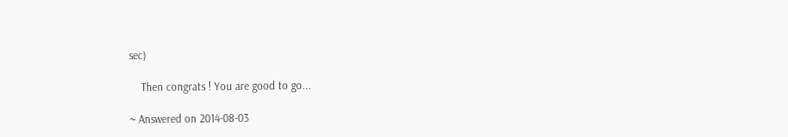sec)

    Then congrats ! You are good to go...

~ Answered on 2014-08-03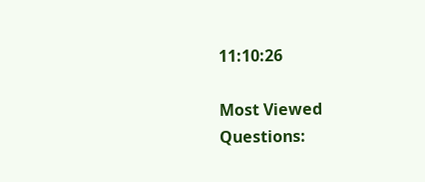11:10:26

Most Viewed Questions: